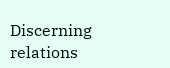Discerning relations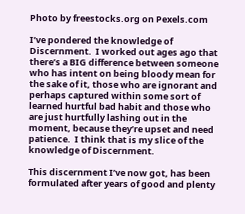Photo by freestocks.org on Pexels.com

I’ve pondered the knowledge of Discernment.  I worked out ages ago that there’s a BIG difference between someone who has intent on being bloody mean for the sake of it, those who are ignorant and perhaps captured within some sort of learned hurtful bad habit and those who are just hurtfully lashing out in the moment, because they’re upset and need patience.  I think that is my slice of the knowledge of Discernment.

This discernment I’ve now got, has been formulated after years of good and plenty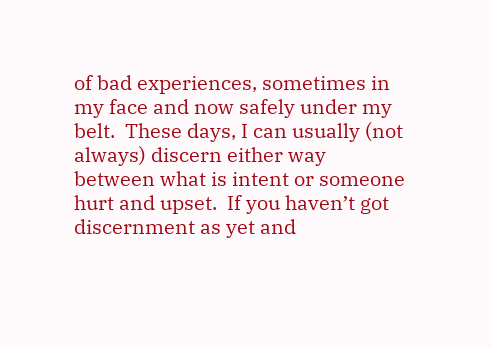of bad experiences, sometimes in my face and now safely under my belt.  These days, I can usually (not always) discern either way between what is intent or someone hurt and upset.  If you haven’t got discernment as yet and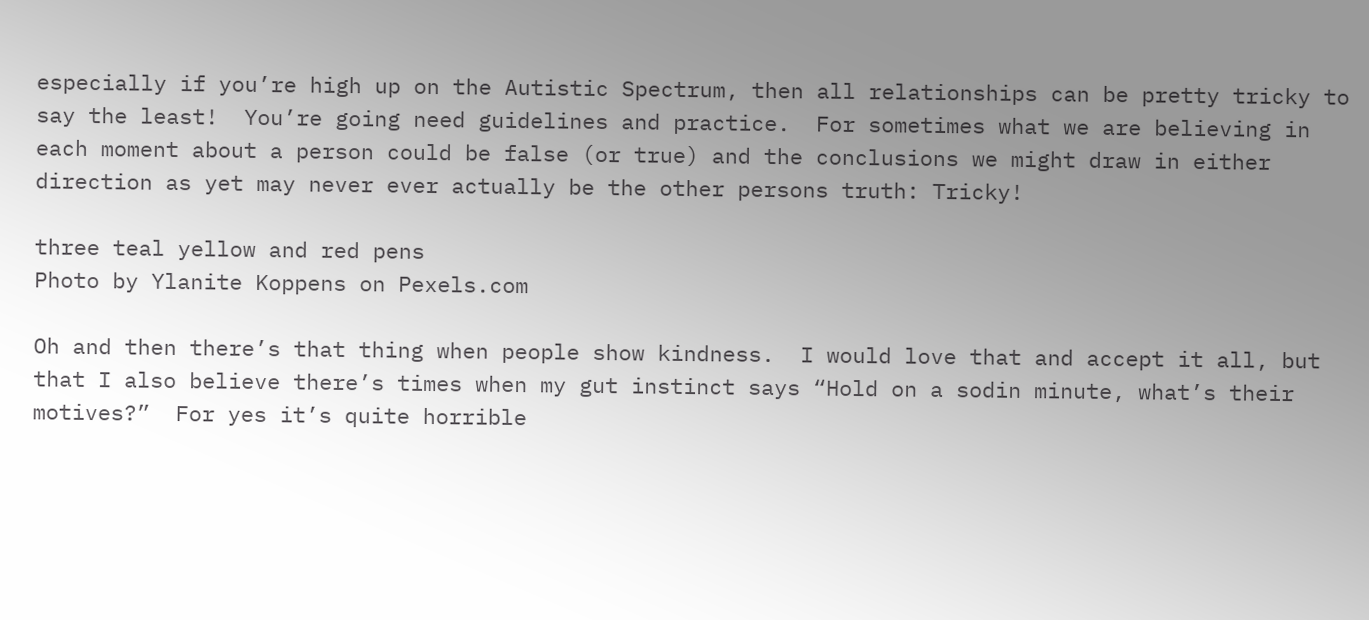especially if you’re high up on the Autistic Spectrum, then all relationships can be pretty tricky to say the least!  You’re going need guidelines and practice.  For sometimes what we are believing in each moment about a person could be false (or true) and the conclusions we might draw in either direction as yet may never ever actually be the other persons truth: Tricky!

three teal yellow and red pens
Photo by Ylanite Koppens on Pexels.com

Oh and then there’s that thing when people show kindness.  I would love that and accept it all, but that I also believe there’s times when my gut instinct says “Hold on a sodin minute, what’s their motives?”  For yes it’s quite horrible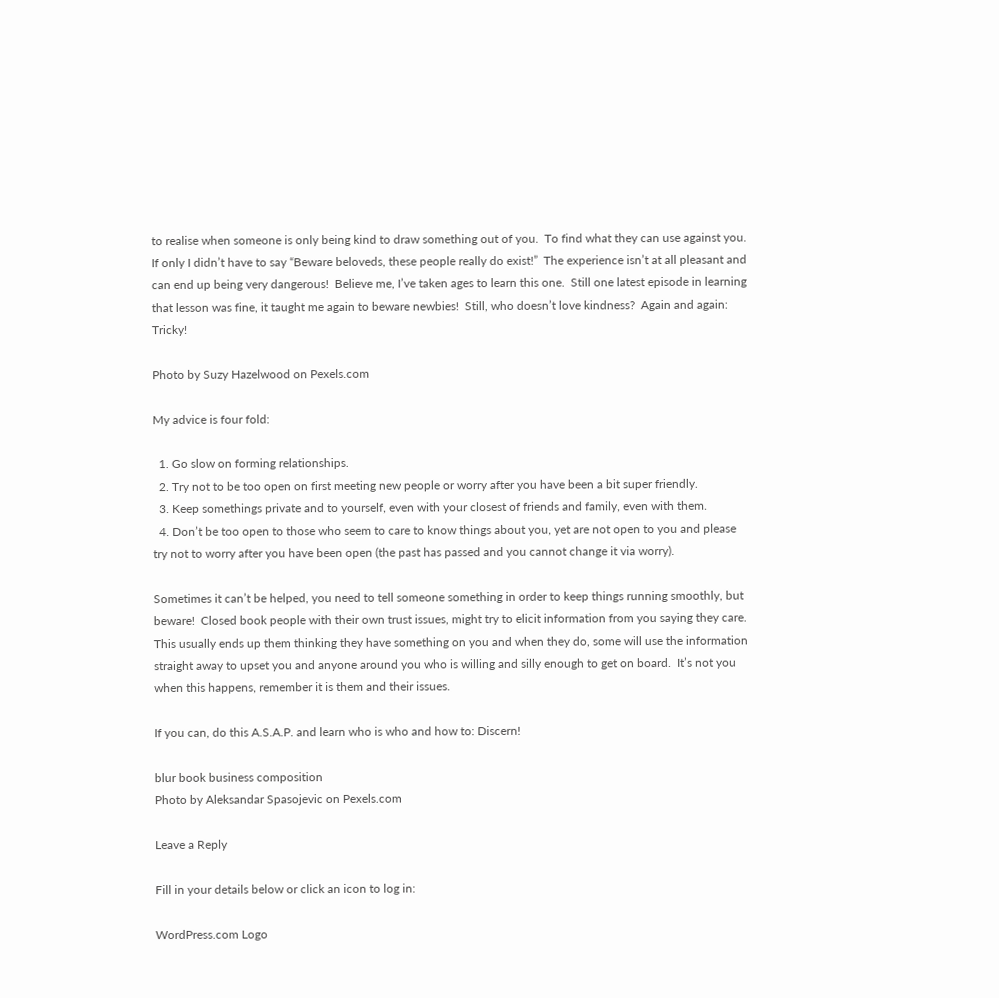to realise when someone is only being kind to draw something out of you.  To find what they can use against you.  If only I didn’t have to say “Beware beloveds, these people really do exist!”  The experience isn’t at all pleasant and can end up being very dangerous!  Believe me, I’ve taken ages to learn this one.  Still one latest episode in learning that lesson was fine, it taught me again to beware newbies!  Still, who doesn’t love kindness?  Again and again: Tricky!

Photo by Suzy Hazelwood on Pexels.com

My advice is four fold:

  1. Go slow on forming relationships.
  2. Try not to be too open on first meeting new people or worry after you have been a bit super friendly.
  3. Keep somethings private and to yourself, even with your closest of friends and family, even with them.
  4. Don’t be too open to those who seem to care to know things about you, yet are not open to you and please try not to worry after you have been open (the past has passed and you cannot change it via worry).

Sometimes it can’t be helped, you need to tell someone something in order to keep things running smoothly, but beware!  Closed book people with their own trust issues, might try to elicit information from you saying they care.  This usually ends up them thinking they have something on you and when they do, some will use the information straight away to upset you and anyone around you who is willing and silly enough to get on board.  It’s not you when this happens, remember it is them and their issues.

If you can, do this A.S.A.P. and learn who is who and how to: Discern!

blur book business composition
Photo by Aleksandar Spasojevic on Pexels.com

Leave a Reply

Fill in your details below or click an icon to log in:

WordPress.com Logo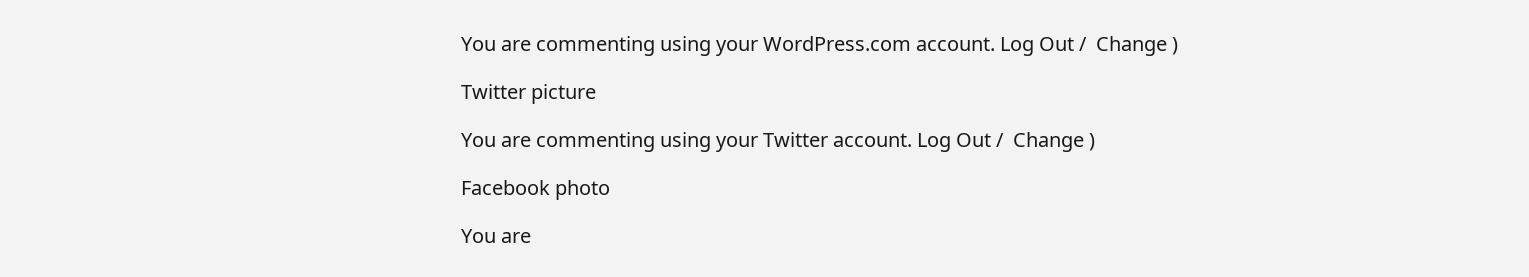You are commenting using your WordPress.com account. Log Out /  Change )

Twitter picture

You are commenting using your Twitter account. Log Out /  Change )

Facebook photo

You are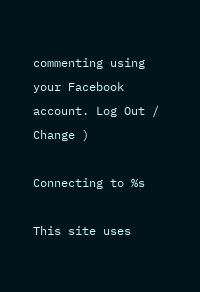commenting using your Facebook account. Log Out /  Change )

Connecting to %s

This site uses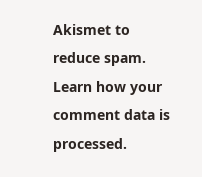Akismet to reduce spam. Learn how your comment data is processed.